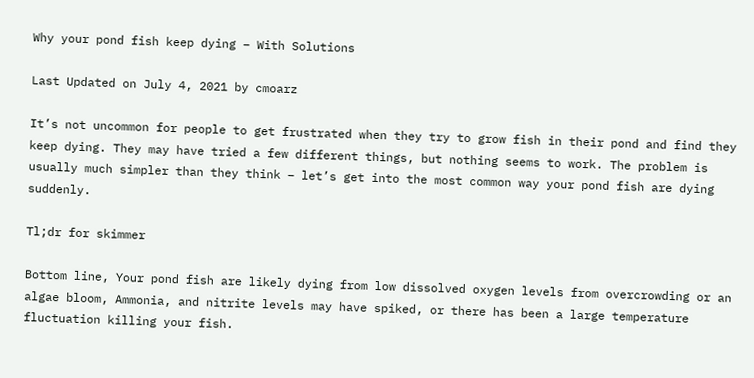Why your pond fish keep dying – With Solutions

Last Updated on July 4, 2021 by cmoarz

It’s not uncommon for people to get frustrated when they try to grow fish in their pond and find they keep dying. They may have tried a few different things, but nothing seems to work. The problem is usually much simpler than they think – let’s get into the most common way your pond fish are dying suddenly.

Tl;dr for skimmer

Bottom line, Your pond fish are likely dying from low dissolved oxygen levels from overcrowding or an algae bloom, Ammonia, and nitrite levels may have spiked, or there has been a large temperature fluctuation killing your fish.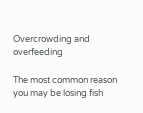Overcrowding and overfeeding

The most common reason you may be losing fish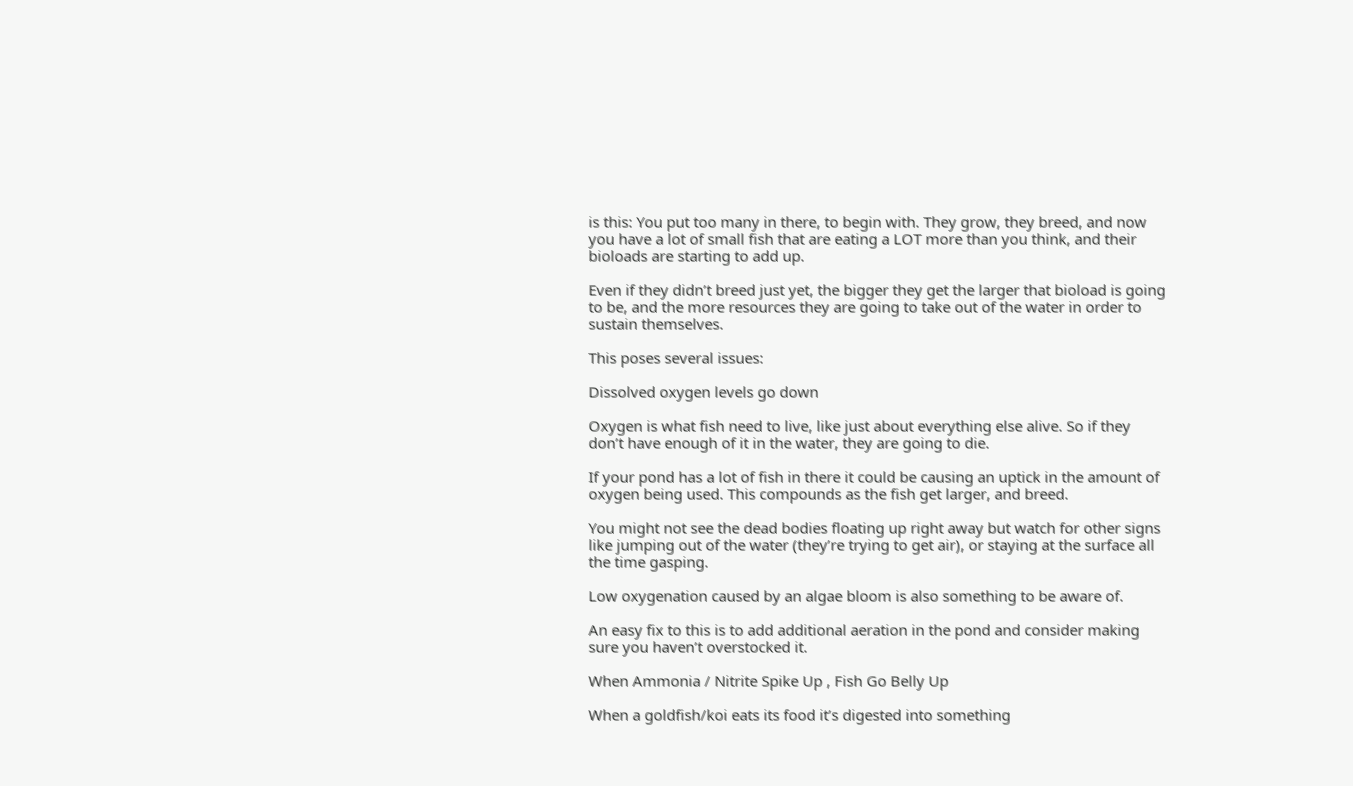is this: You put too many in there, to begin with. They grow, they breed, and now you have a lot of small fish that are eating a LOT more than you think, and their bioloads are starting to add up.

Even if they didn’t breed just yet, the bigger they get the larger that bioload is going to be, and the more resources they are going to take out of the water in order to sustain themselves.

This poses several issues:

Dissolved oxygen levels go down

Oxygen is what fish need to live, like just about everything else alive. So if they don’t have enough of it in the water, they are going to die.

If your pond has a lot of fish in there it could be causing an uptick in the amount of oxygen being used. This compounds as the fish get larger, and breed.

You might not see the dead bodies floating up right away but watch for other signs like jumping out of the water (they’re trying to get air), or staying at the surface all the time gasping.

Low oxygenation caused by an algae bloom is also something to be aware of.

An easy fix to this is to add additional aeration in the pond and consider making sure you haven’t overstocked it.

When Ammonia / Nitrite Spike Up , Fish Go Belly Up

When a goldfish/koi eats its food it’s digested into something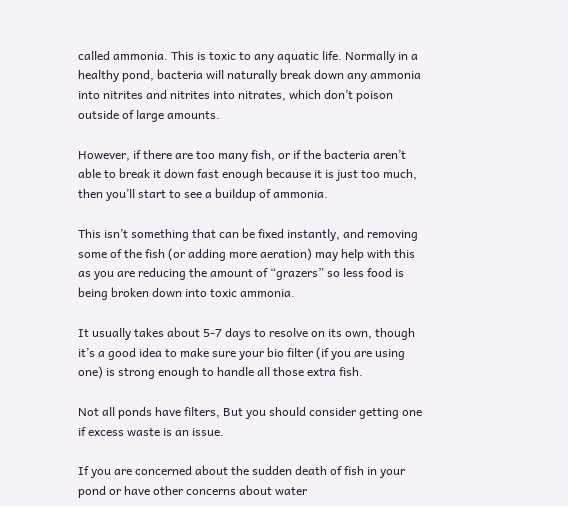called ammonia. This is toxic to any aquatic life. Normally in a healthy pond, bacteria will naturally break down any ammonia into nitrites and nitrites into nitrates, which don’t poison outside of large amounts.

However, if there are too many fish, or if the bacteria aren’t able to break it down fast enough because it is just too much, then you’ll start to see a buildup of ammonia.

This isn’t something that can be fixed instantly, and removing some of the fish (or adding more aeration) may help with this as you are reducing the amount of “grazers” so less food is being broken down into toxic ammonia.

It usually takes about 5-7 days to resolve on its own, though it’s a good idea to make sure your bio filter (if you are using one) is strong enough to handle all those extra fish.

Not all ponds have filters, But you should consider getting one if excess waste is an issue.

If you are concerned about the sudden death of fish in your pond or have other concerns about water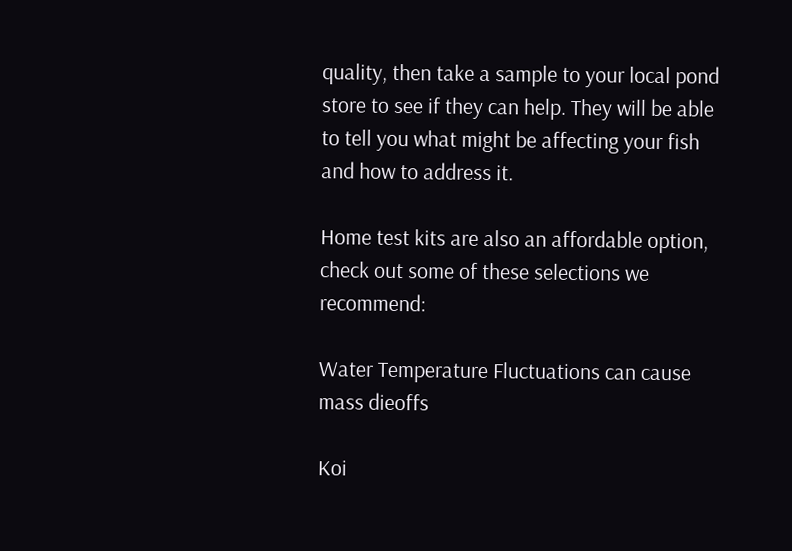quality, then take a sample to your local pond store to see if they can help. They will be able to tell you what might be affecting your fish and how to address it.

Home test kits are also an affordable option, check out some of these selections we recommend:

Water Temperature Fluctuations can cause mass dieoffs

Koi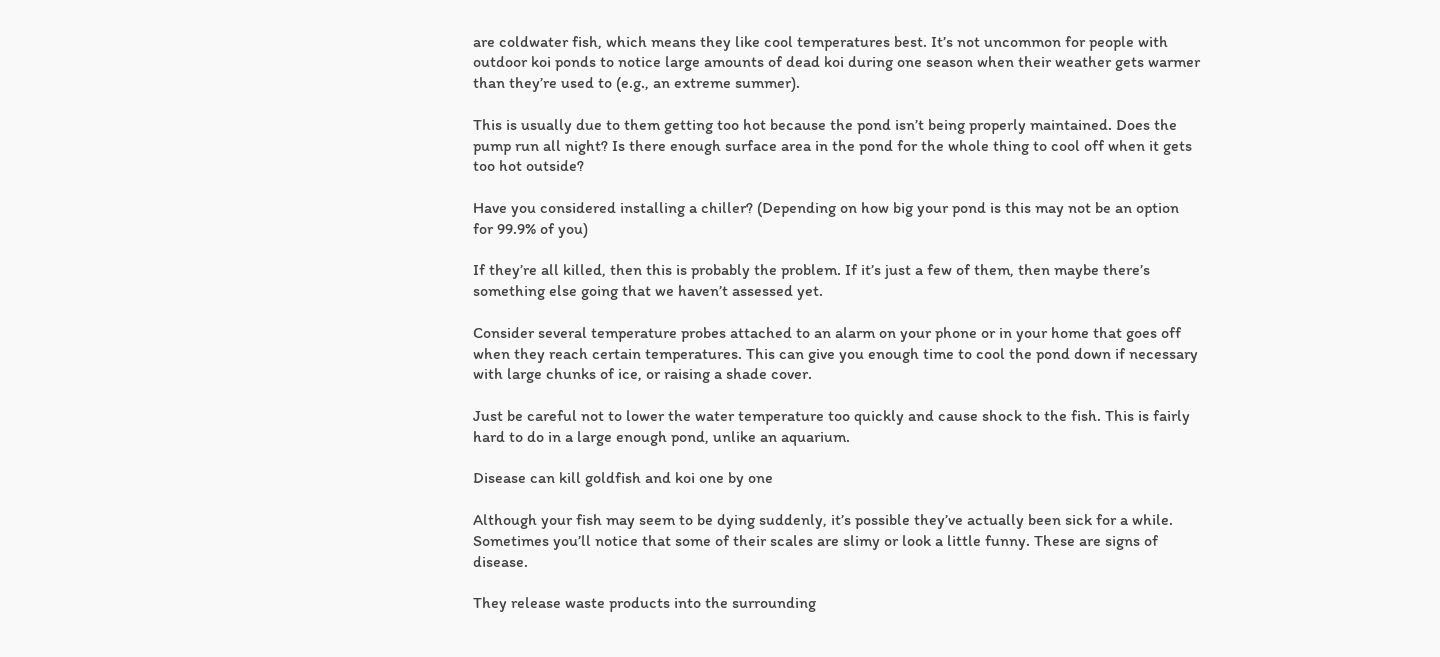are coldwater fish, which means they like cool temperatures best. It’s not uncommon for people with outdoor koi ponds to notice large amounts of dead koi during one season when their weather gets warmer than they’re used to (e.g., an extreme summer).

This is usually due to them getting too hot because the pond isn’t being properly maintained. Does the pump run all night? Is there enough surface area in the pond for the whole thing to cool off when it gets too hot outside?

Have you considered installing a chiller? (Depending on how big your pond is this may not be an option for 99.9% of you)

If they’re all killed, then this is probably the problem. If it’s just a few of them, then maybe there’s something else going that we haven’t assessed yet.

Consider several temperature probes attached to an alarm on your phone or in your home that goes off when they reach certain temperatures. This can give you enough time to cool the pond down if necessary with large chunks of ice, or raising a shade cover.

Just be careful not to lower the water temperature too quickly and cause shock to the fish. This is fairly hard to do in a large enough pond, unlike an aquarium.

Disease can kill goldfish and koi one by one

Although your fish may seem to be dying suddenly, it’s possible they’ve actually been sick for a while. Sometimes you’ll notice that some of their scales are slimy or look a little funny. These are signs of disease.

They release waste products into the surrounding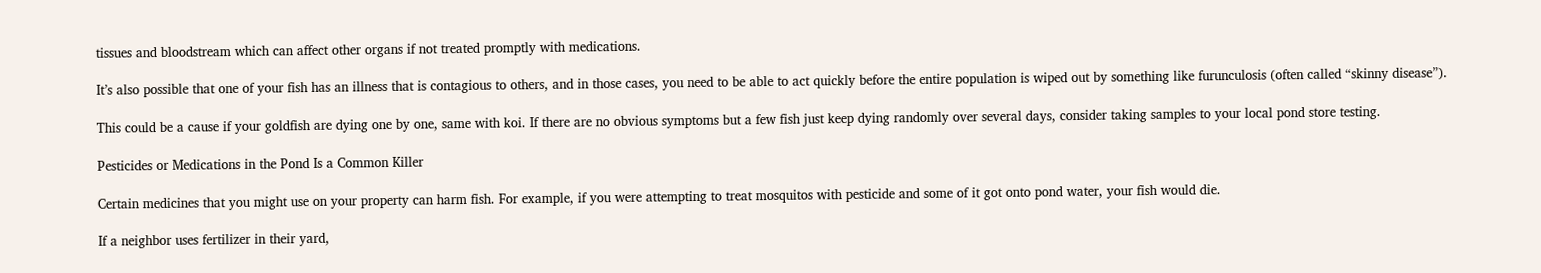tissues and bloodstream which can affect other organs if not treated promptly with medications.

It’s also possible that one of your fish has an illness that is contagious to others, and in those cases, you need to be able to act quickly before the entire population is wiped out by something like furunculosis (often called “skinny disease”).

This could be a cause if your goldfish are dying one by one, same with koi. If there are no obvious symptoms but a few fish just keep dying randomly over several days, consider taking samples to your local pond store testing.

Pesticides or Medications in the Pond Is a Common Killer

Certain medicines that you might use on your property can harm fish. For example, if you were attempting to treat mosquitos with pesticide and some of it got onto pond water, your fish would die.

If a neighbor uses fertilizer in their yard,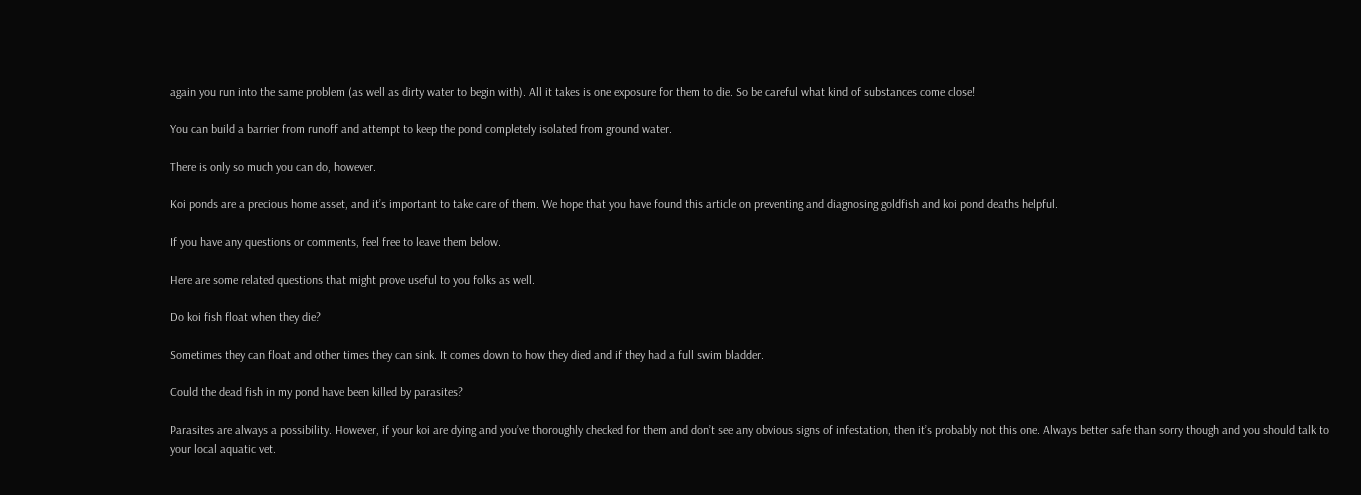again you run into the same problem (as well as dirty water to begin with). All it takes is one exposure for them to die. So be careful what kind of substances come close!

You can build a barrier from runoff and attempt to keep the pond completely isolated from ground water.

There is only so much you can do, however.

Koi ponds are a precious home asset, and it’s important to take care of them. We hope that you have found this article on preventing and diagnosing goldfish and koi pond deaths helpful.

If you have any questions or comments, feel free to leave them below.

Here are some related questions that might prove useful to you folks as well.

Do koi fish float when they die?

Sometimes they can float and other times they can sink. It comes down to how they died and if they had a full swim bladder.

Could the dead fish in my pond have been killed by parasites?

Parasites are always a possibility. However, if your koi are dying and you’ve thoroughly checked for them and don’t see any obvious signs of infestation, then it’s probably not this one. Always better safe than sorry though and you should talk to your local aquatic vet.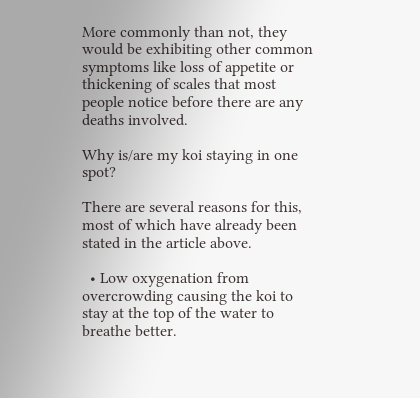More commonly than not, they would be exhibiting other common symptoms like loss of appetite or thickening of scales that most people notice before there are any deaths involved.

Why is/are my koi staying in one spot?

There are several reasons for this, most of which have already been stated in the article above.

  • Low oxygenation from overcrowding causing the koi to stay at the top of the water to breathe better.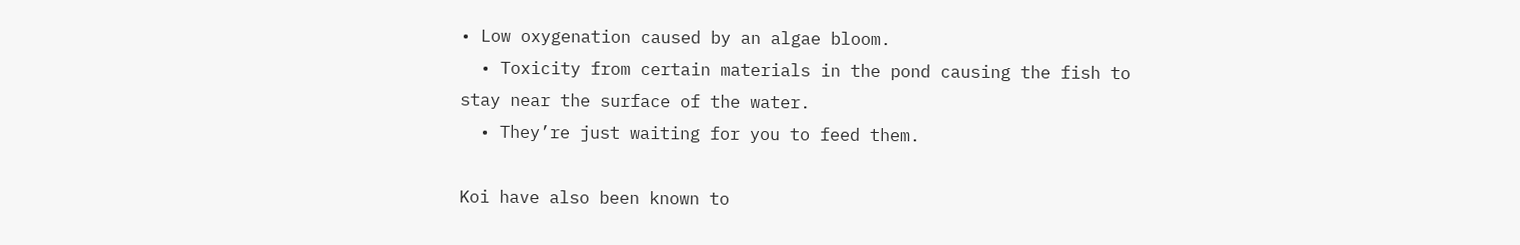• Low oxygenation caused by an algae bloom.
  • Toxicity from certain materials in the pond causing the fish to stay near the surface of the water.
  • They’re just waiting for you to feed them.

Koi have also been known to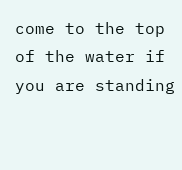come to the top of the water if you are standing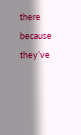there because they’ve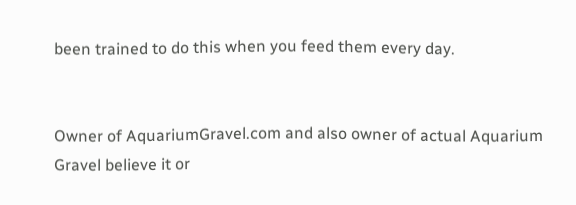been trained to do this when you feed them every day.


Owner of AquariumGravel.com and also owner of actual Aquarium Gravel believe it or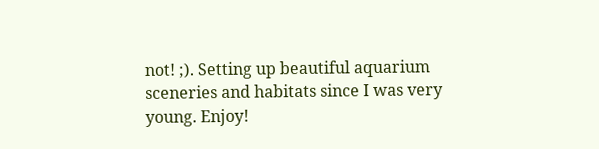not! ;). Setting up beautiful aquarium sceneries and habitats since I was very young. Enjoy!